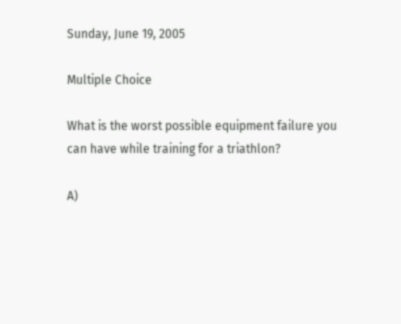Sunday, June 19, 2005

Multiple Choice

What is the worst possible equipment failure you can have while training for a triathlon?

A)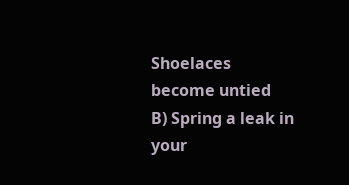Shoelaces become untied
B) Spring a leak in your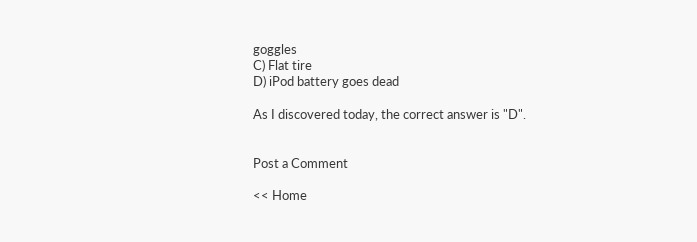goggles
C) Flat tire
D) iPod battery goes dead

As I discovered today, the correct answer is "D".


Post a Comment

<< Home